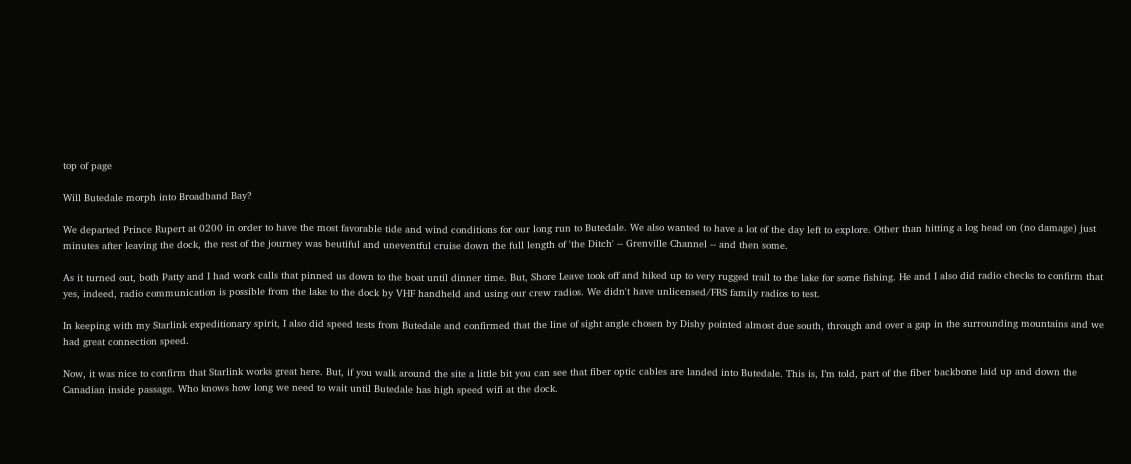top of page

Will Butedale morph into Broadband Bay?

We departed Prince Rupert at 0200 in order to have the most favorable tide and wind conditions for our long run to Butedale. We also wanted to have a lot of the day left to explore. Other than hitting a log head on (no damage) just minutes after leaving the dock, the rest of the journey was beutiful and uneventful cruise down the full length of 'the Ditch' -- Grenville Channel -- and then some.

As it turned out, both Patty and I had work calls that pinned us down to the boat until dinner time. But, Shore Leave took off and hiked up to very rugged trail to the lake for some fishing. He and I also did radio checks to confirm that yes, indeed, radio communication is possible from the lake to the dock by VHF handheld and using our crew radios. We didn't have unlicensed/FRS family radios to test.

In keeping with my Starlink expeditionary spirit, I also did speed tests from Butedale and confirmed that the line of sight angle chosen by Dishy pointed almost due south, through and over a gap in the surrounding mountains and we had great connection speed.

Now, it was nice to confirm that Starlink works great here. But, if you walk around the site a little bit you can see that fiber optic cables are landed into Butedale. This is, I’m told, part of the fiber backbone laid up and down the Canadian inside passage. Who knows how long we need to wait until Butedale has high speed wifi at the dock.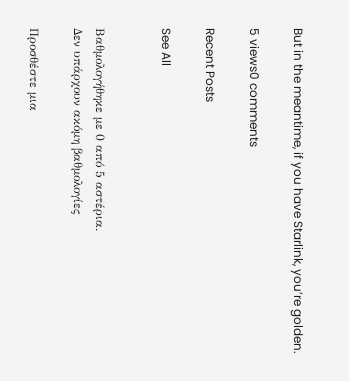But in the meantime, if you have Starlink, you’re golden.

5 views0 comments

Recent Posts

See All


Βαθμολογήθηκε με 0 από 5 αστέρια.
Δεν υπάρχουν ακόμη βαθμολογίες

Προσθέστε μια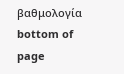βαθμολογία
bottom of page